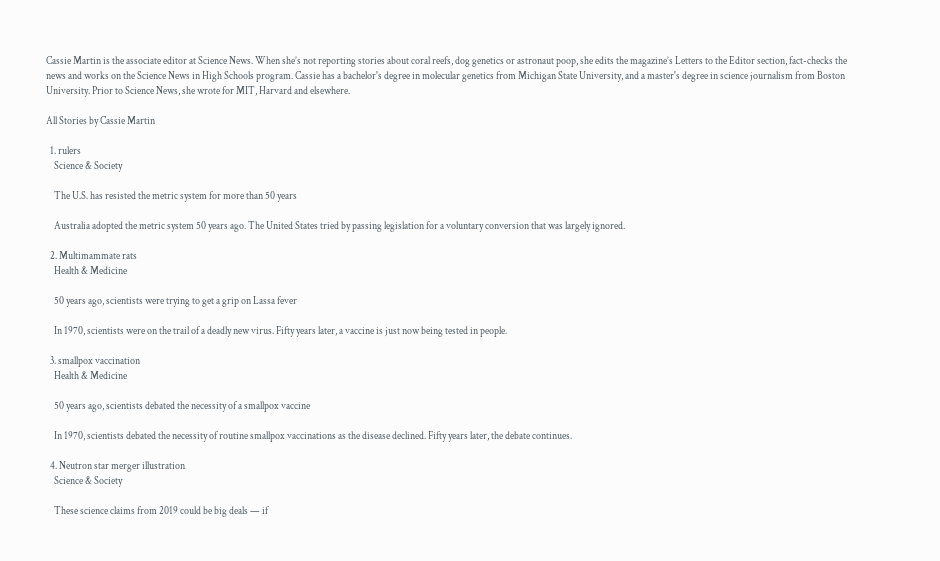Cassie Martin is the associate editor at Science News. When she’s not reporting stories about coral reefs, dog genetics or astronaut poop, she edits the magazine’s Letters to the Editor section, fact-checks the news and works on the Science News in High Schools program. Cassie has a bachelor's degree in molecular genetics from Michigan State University, and a master's degree in science journalism from Boston University. Prior to Science News, she wrote for MIT, Harvard and elsewhere.

All Stories by Cassie Martin

  1. rulers
    Science & Society

    The U.S. has resisted the metric system for more than 50 years

    Australia adopted the metric system 50 years ago. The United States tried by passing legislation for a voluntary conversion that was largely ignored.

  2. Multimammate rats
    Health & Medicine

    50 years ago, scientists were trying to get a grip on Lassa fever

    In 1970, scientists were on the trail of a deadly new virus. Fifty years later, a vaccine is just now being tested in people.

  3. smallpox vaccination
    Health & Medicine

    50 years ago, scientists debated the necessity of a smallpox vaccine

    In 1970, scientists debated the necessity of routine smallpox vaccinations as the disease declined. Fifty years later, the debate continues.

  4. Neutron star merger illustration
    Science & Society

    These science claims from 2019 could be big deals — if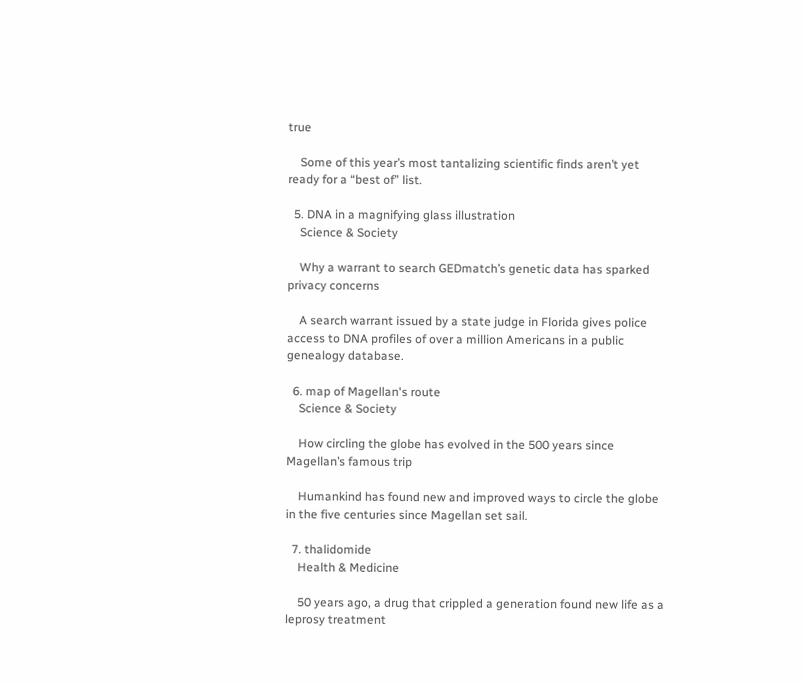true

    Some of this year’s most tantalizing scientific finds aren’t yet ready for a “best of” list.

  5. DNA in a magnifying glass illustration
    Science & Society

    Why a warrant to search GEDmatch’s genetic data has sparked privacy concerns

    A search warrant issued by a state judge in Florida gives police access to DNA profiles of over a million Americans in a public genealogy database.

  6. map of Magellan's route
    Science & Society

    How circling the globe has evolved in the 500 years since Magellan’s famous trip

    Humankind has found new and improved ways to circle the globe in the five centuries since Magellan set sail.

  7. thalidomide
    Health & Medicine

    50 years ago, a drug that crippled a generation found new life as a leprosy treatment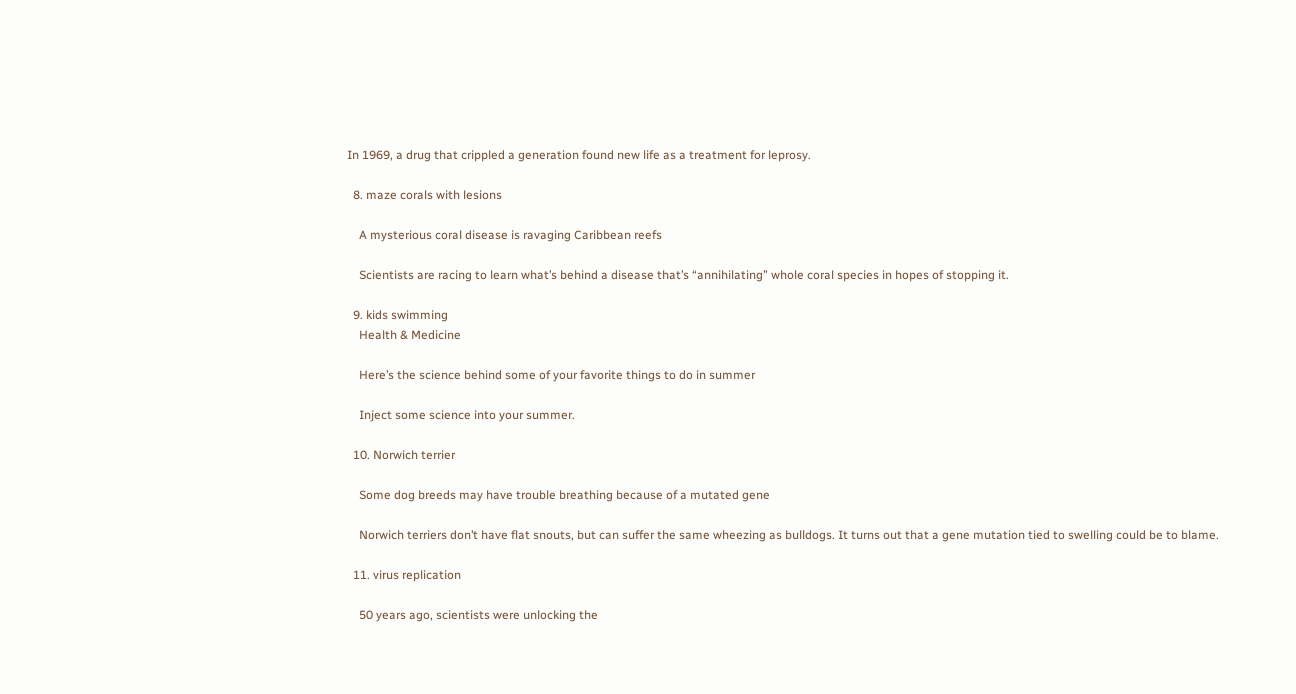In 1969, a drug that crippled a generation found new life as a treatment for leprosy.

  8. maze corals with lesions

    A mysterious coral disease is ravaging Caribbean reefs

    Scientists are racing to learn what’s behind a disease that’s “annihilating” whole coral species in hopes of stopping it.

  9. kids swimming
    Health & Medicine

    Here’s the science behind some of your favorite things to do in summer

    Inject some science into your summer.

  10. Norwich terrier

    Some dog breeds may have trouble breathing because of a mutated gene

    Norwich terriers don’t have flat snouts, but can suffer the same wheezing as bulldogs. It turns out that a gene mutation tied to swelling could be to blame.

  11. virus replication

    50 years ago, scientists were unlocking the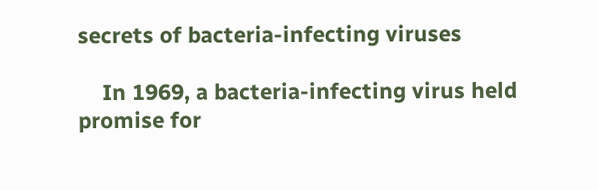secrets of bacteria-infecting viruses

    In 1969, a bacteria-infecting virus held promise for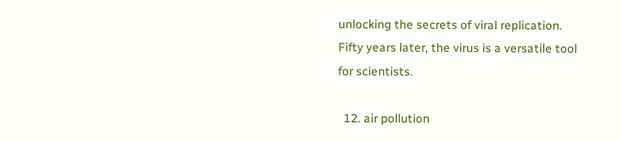unlocking the secrets of viral replication. Fifty years later, the virus is a versatile tool for scientists.

  12. air pollution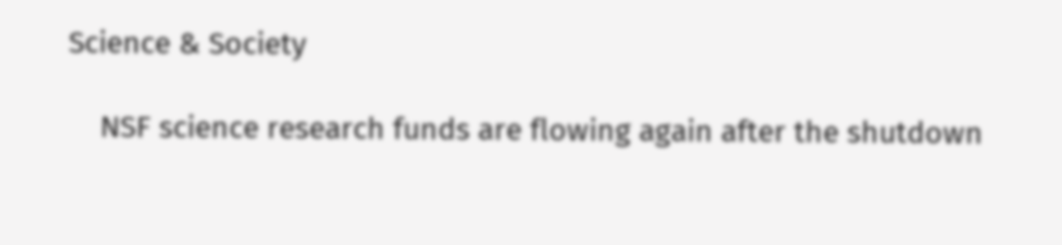Science & Society

    NSF science research funds are flowing again after the shutdown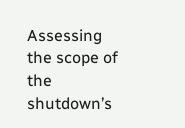Assessing the scope of the shutdown’s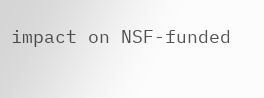impact on NSF-funded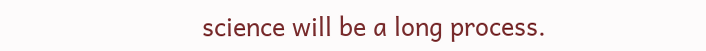science will be a long process.